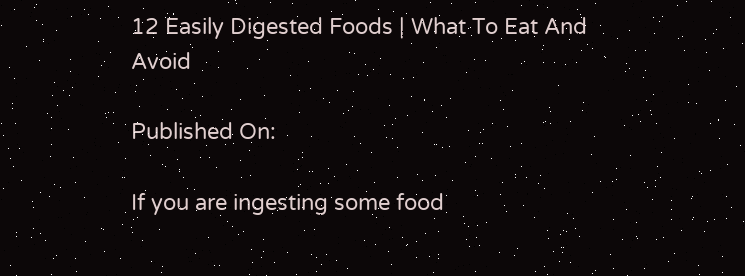12 Easily Digested Foods | What To Eat And Avoid

Published On:

If you are ingesting some food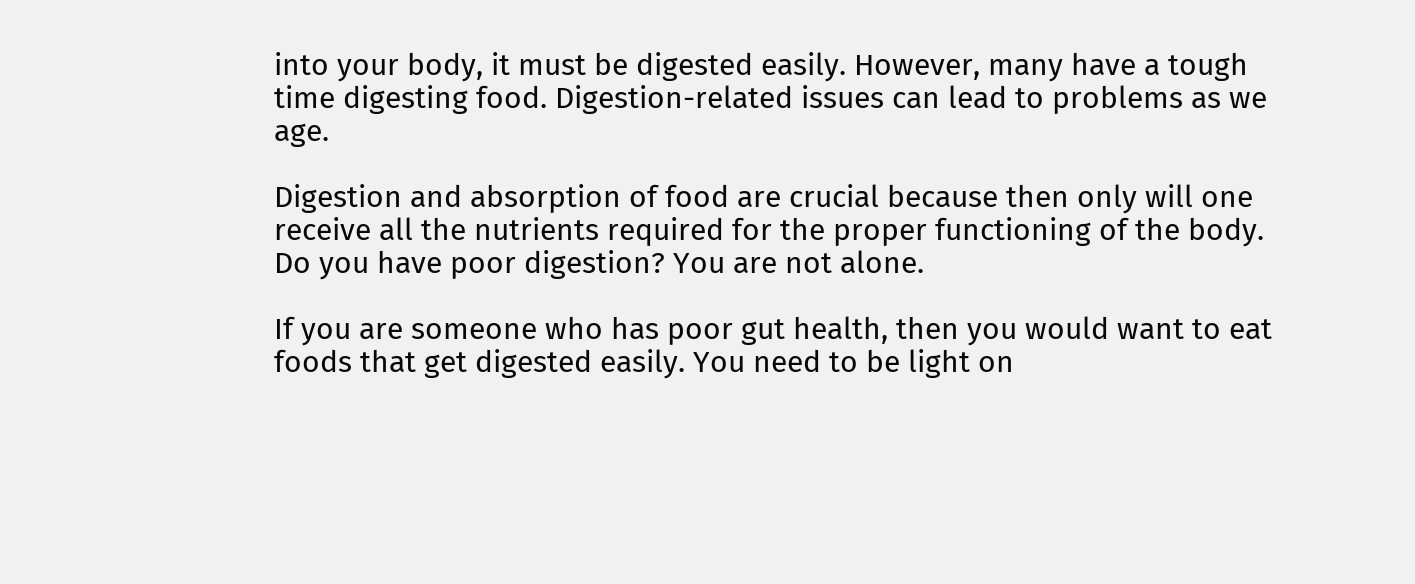into your body, it must be digested easily. However, many have a tough time digesting food. Digestion-related issues can lead to problems as we age.

Digestion and absorption of food are crucial because then only will one receive all the nutrients required for the proper functioning of the body. Do you have poor digestion? You are not alone.

If you are someone who has poor gut health, then you would want to eat foods that get digested easily. You need to be light on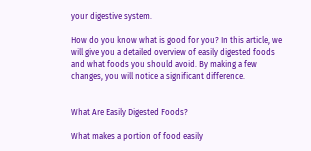your digestive system.

How do you know what is good for you? In this article, we will give you a detailed overview of easily digested foods and what foods you should avoid. By making a few changes, you will notice a significant difference.


What Are Easily Digested Foods?

What makes a portion of food easily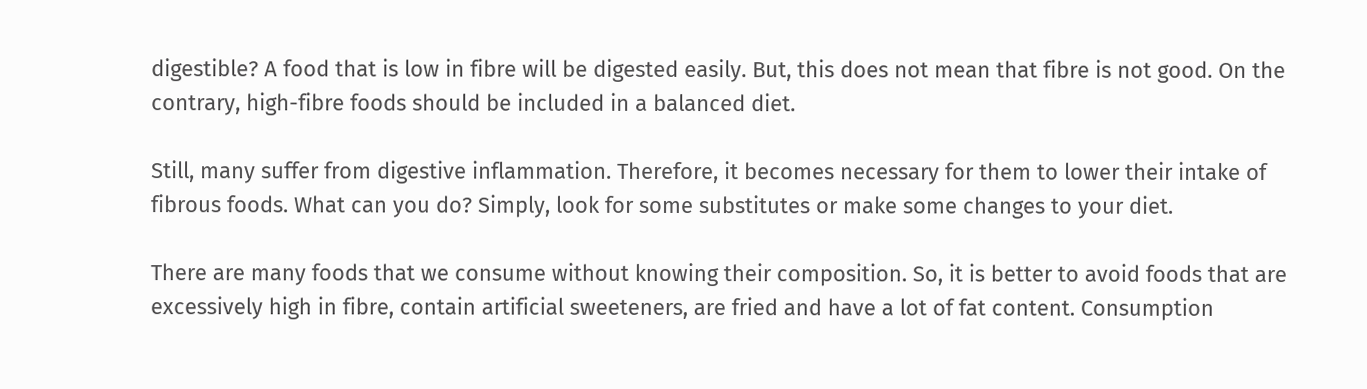digestible? A food that is low in fibre will be digested easily. But, this does not mean that fibre is not good. On the contrary, high-fibre foods should be included in a balanced diet.

Still, many suffer from digestive inflammation. Therefore, it becomes necessary for them to lower their intake of fibrous foods. What can you do? Simply, look for some substitutes or make some changes to your diet.

There are many foods that we consume without knowing their composition. So, it is better to avoid foods that are excessively high in fibre, contain artificial sweeteners, are fried and have a lot of fat content. Consumption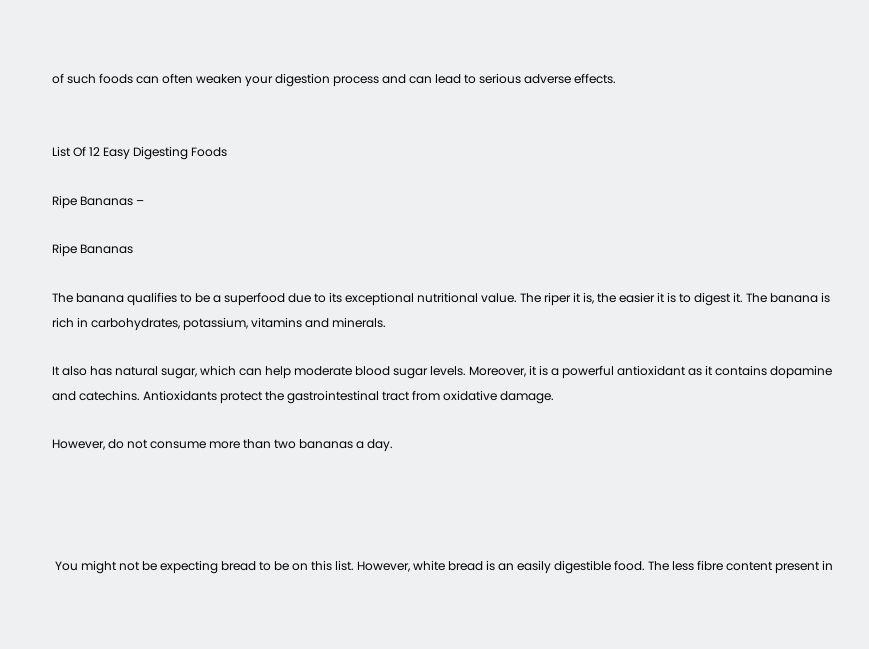of such foods can often weaken your digestion process and can lead to serious adverse effects.


List Of 12 Easy Digesting Foods

Ripe Bananas –

Ripe Bananas

The banana qualifies to be a superfood due to its exceptional nutritional value. The riper it is, the easier it is to digest it. The banana is rich in carbohydrates, potassium, vitamins and minerals.

It also has natural sugar, which can help moderate blood sugar levels. Moreover, it is a powerful antioxidant as it contains dopamine and catechins. Antioxidants protect the gastrointestinal tract from oxidative damage.

However, do not consume more than two bananas a day.




 You might not be expecting bread to be on this list. However, white bread is an easily digestible food. The less fibre content present in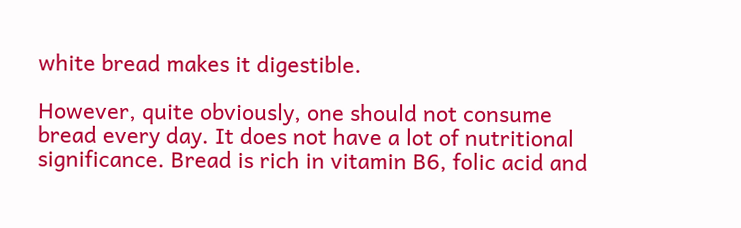white bread makes it digestible.

However, quite obviously, one should not consume bread every day. It does not have a lot of nutritional significance. Bread is rich in vitamin B6, folic acid and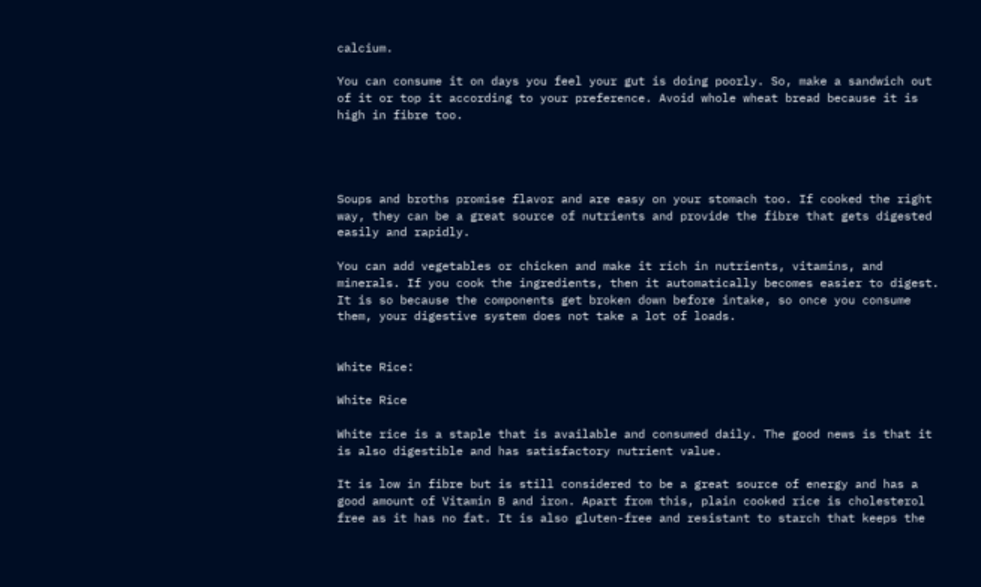calcium.

You can consume it on days you feel your gut is doing poorly. So, make a sandwich out of it or top it according to your preference. Avoid whole wheat bread because it is high in fibre too.




Soups and broths promise flavor and are easy on your stomach too. If cooked the right way, they can be a great source of nutrients and provide the fibre that gets digested easily and rapidly.

You can add vegetables or chicken and make it rich in nutrients, vitamins, and minerals. If you cook the ingredients, then it automatically becomes easier to digest. It is so because the components get broken down before intake, so once you consume them, your digestive system does not take a lot of loads.


White Rice:

White Rice

White rice is a staple that is available and consumed daily. The good news is that it is also digestible and has satisfactory nutrient value.

It is low in fibre but is still considered to be a great source of energy and has a good amount of Vitamin B and iron. Apart from this, plain cooked rice is cholesterol free as it has no fat. It is also gluten-free and resistant to starch that keeps the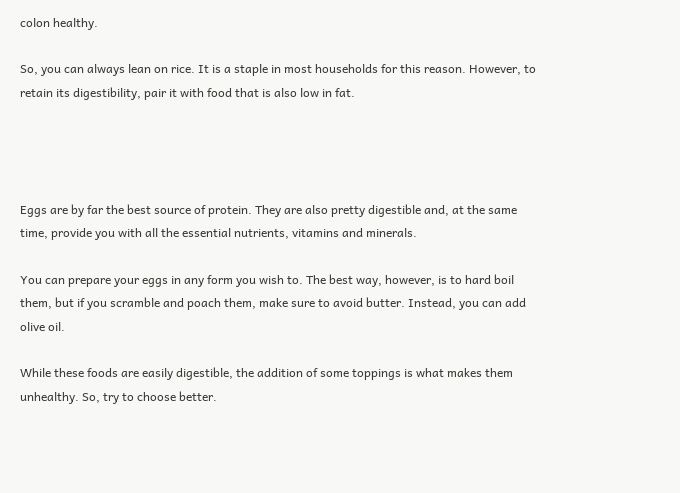colon healthy.

So, you can always lean on rice. It is a staple in most households for this reason. However, to retain its digestibility, pair it with food that is also low in fat.




Eggs are by far the best source of protein. They are also pretty digestible and, at the same time, provide you with all the essential nutrients, vitamins and minerals.

You can prepare your eggs in any form you wish to. The best way, however, is to hard boil them, but if you scramble and poach them, make sure to avoid butter. Instead, you can add olive oil.

While these foods are easily digestible, the addition of some toppings is what makes them unhealthy. So, try to choose better.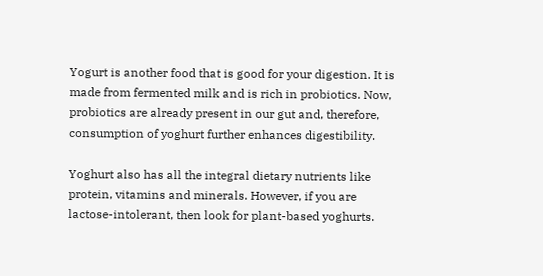Yogurt is another food that is good for your digestion. It is made from fermented milk and is rich in probiotics. Now, probiotics are already present in our gut and, therefore, consumption of yoghurt further enhances digestibility.

Yoghurt also has all the integral dietary nutrients like protein, vitamins and minerals. However, if you are lactose-intolerant, then look for plant-based yoghurts.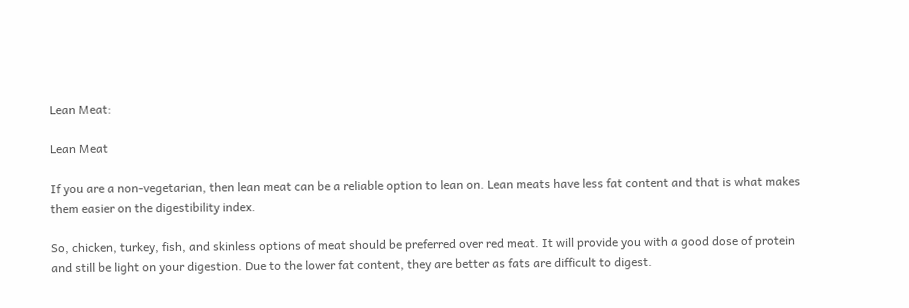Lean Meat:

Lean Meat

If you are a non-vegetarian, then lean meat can be a reliable option to lean on. Lean meats have less fat content and that is what makes them easier on the digestibility index.

So, chicken, turkey, fish, and skinless options of meat should be preferred over red meat. It will provide you with a good dose of protein and still be light on your digestion. Due to the lower fat content, they are better as fats are difficult to digest.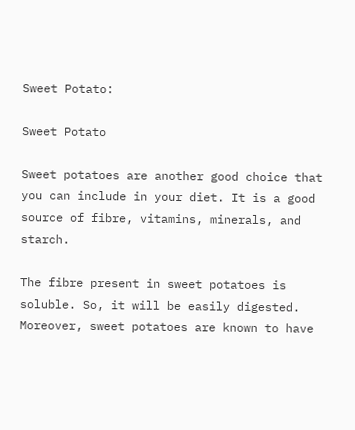Sweet Potato:

Sweet Potato

Sweet potatoes are another good choice that you can include in your diet. It is a good source of fibre, vitamins, minerals, and starch.

The fibre present in sweet potatoes is soluble. So, it will be easily digested. Moreover, sweet potatoes are known to have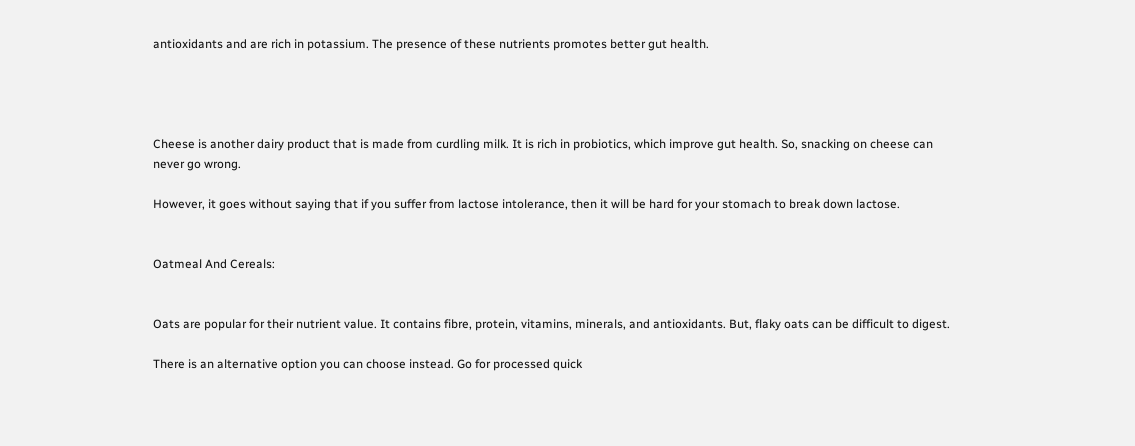antioxidants and are rich in potassium. The presence of these nutrients promotes better gut health.




Cheese is another dairy product that is made from curdling milk. It is rich in probiotics, which improve gut health. So, snacking on cheese can never go wrong.

However, it goes without saying that if you suffer from lactose intolerance, then it will be hard for your stomach to break down lactose.


Oatmeal And Cereals:


Oats are popular for their nutrient value. It contains fibre, protein, vitamins, minerals, and antioxidants. But, flaky oats can be difficult to digest.

There is an alternative option you can choose instead. Go for processed quick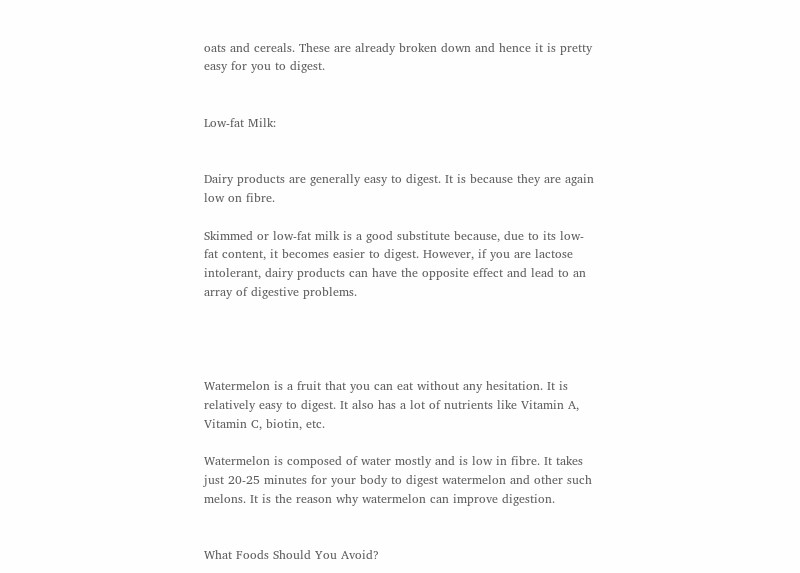oats and cereals. These are already broken down and hence it is pretty easy for you to digest.


Low-fat Milk:


Dairy products are generally easy to digest. It is because they are again low on fibre.

Skimmed or low-fat milk is a good substitute because, due to its low-fat content, it becomes easier to digest. However, if you are lactose intolerant, dairy products can have the opposite effect and lead to an array of digestive problems.




Watermelon is a fruit that you can eat without any hesitation. It is relatively easy to digest. It also has a lot of nutrients like Vitamin A, Vitamin C, biotin, etc.

Watermelon is composed of water mostly and is low in fibre. It takes just 20-25 minutes for your body to digest watermelon and other such melons. It is the reason why watermelon can improve digestion.


What Foods Should You Avoid?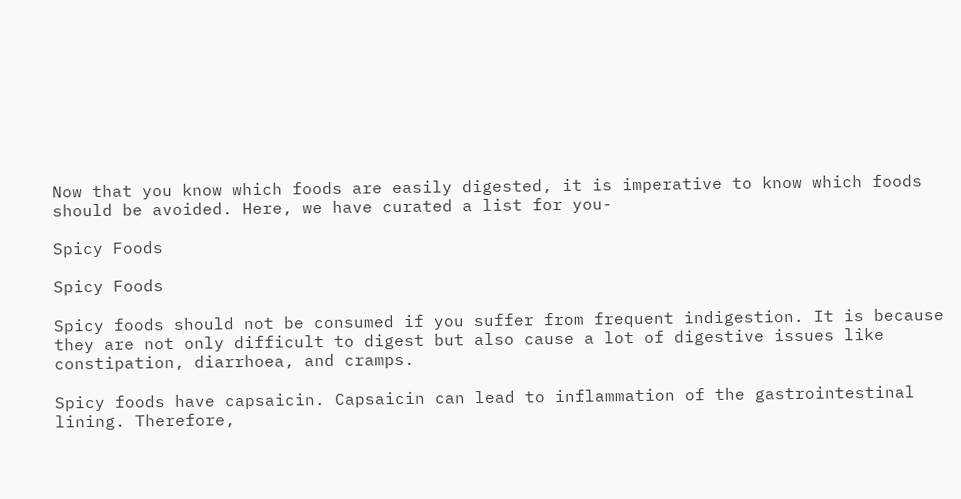Now that you know which foods are easily digested, it is imperative to know which foods should be avoided. Here, we have curated a list for you-

Spicy Foods

Spicy Foods

Spicy foods should not be consumed if you suffer from frequent indigestion. It is because they are not only difficult to digest but also cause a lot of digestive issues like constipation, diarrhoea, and cramps.

Spicy foods have capsaicin. Capsaicin can lead to inflammation of the gastrointestinal lining. Therefore,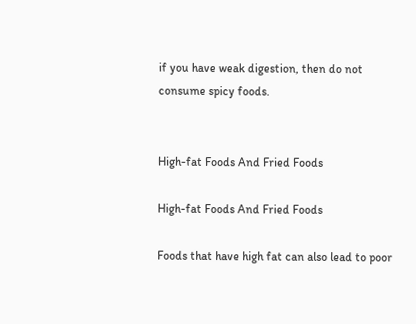if you have weak digestion, then do not consume spicy foods.


High-fat Foods And Fried Foods

High-fat Foods And Fried Foods

Foods that have high fat can also lead to poor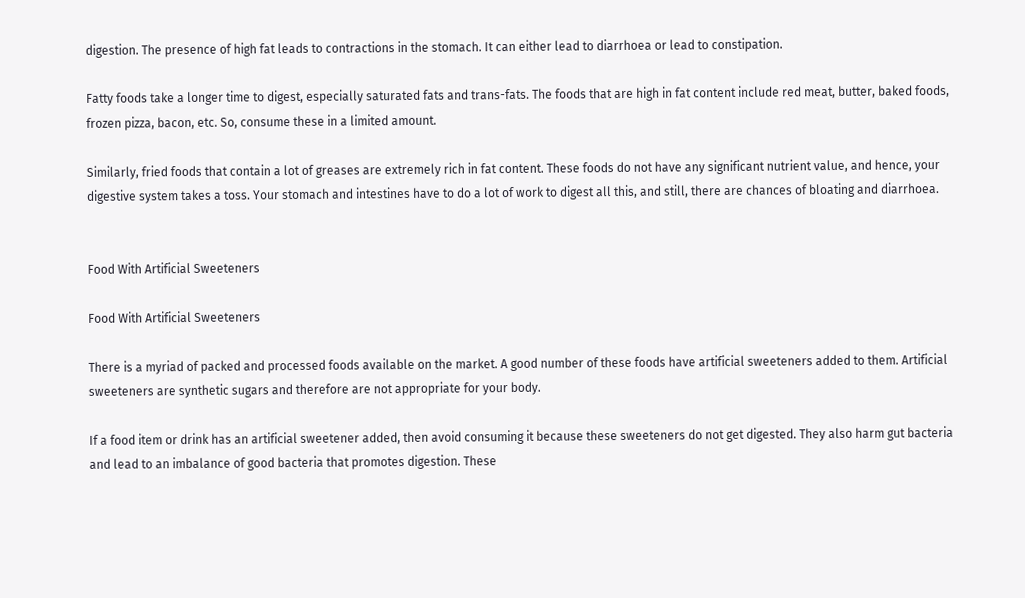digestion. The presence of high fat leads to contractions in the stomach. It can either lead to diarrhoea or lead to constipation.

Fatty foods take a longer time to digest, especially saturated fats and trans-fats. The foods that are high in fat content include red meat, butter, baked foods, frozen pizza, bacon, etc. So, consume these in a limited amount.

Similarly, fried foods that contain a lot of greases are extremely rich in fat content. These foods do not have any significant nutrient value, and hence, your digestive system takes a toss. Your stomach and intestines have to do a lot of work to digest all this, and still, there are chances of bloating and diarrhoea.


Food With Artificial Sweeteners

Food With Artificial Sweeteners

There is a myriad of packed and processed foods available on the market. A good number of these foods have artificial sweeteners added to them. Artificial sweeteners are synthetic sugars and therefore are not appropriate for your body.

If a food item or drink has an artificial sweetener added, then avoid consuming it because these sweeteners do not get digested. They also harm gut bacteria and lead to an imbalance of good bacteria that promotes digestion. These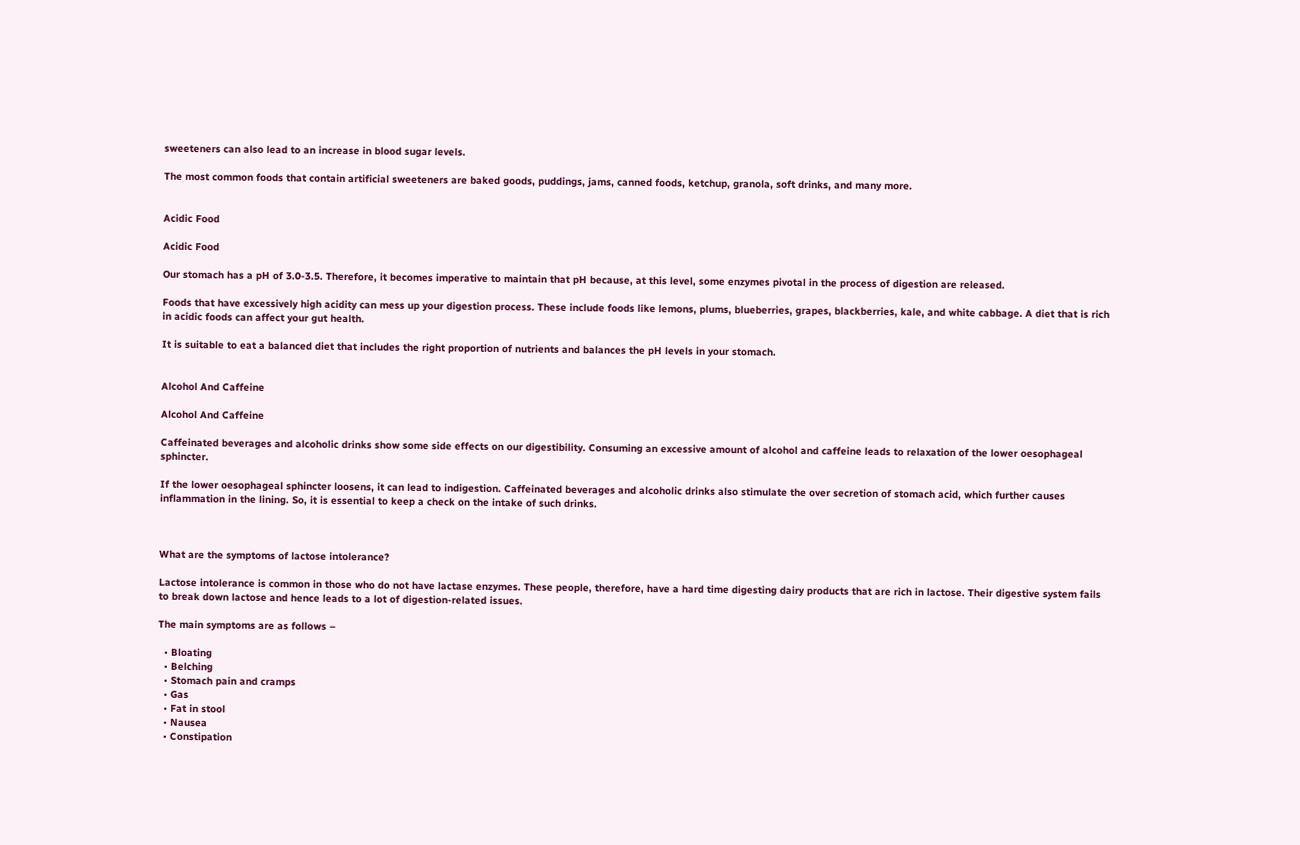sweeteners can also lead to an increase in blood sugar levels.

The most common foods that contain artificial sweeteners are baked goods, puddings, jams, canned foods, ketchup, granola, soft drinks, and many more.


Acidic Food

Acidic Food

Our stomach has a pH of 3.0-3.5. Therefore, it becomes imperative to maintain that pH because, at this level, some enzymes pivotal in the process of digestion are released.

Foods that have excessively high acidity can mess up your digestion process. These include foods like lemons, plums, blueberries, grapes, blackberries, kale, and white cabbage. A diet that is rich in acidic foods can affect your gut health.

It is suitable to eat a balanced diet that includes the right proportion of nutrients and balances the pH levels in your stomach.


Alcohol And Caffeine

Alcohol And Caffeine

Caffeinated beverages and alcoholic drinks show some side effects on our digestibility. Consuming an excessive amount of alcohol and caffeine leads to relaxation of the lower oesophageal sphincter.

If the lower oesophageal sphincter loosens, it can lead to indigestion. Caffeinated beverages and alcoholic drinks also stimulate the over secretion of stomach acid, which further causes inflammation in the lining. So, it is essential to keep a check on the intake of such drinks.



What are the symptoms of lactose intolerance?

Lactose intolerance is common in those who do not have lactase enzymes. These people, therefore, have a hard time digesting dairy products that are rich in lactose. Their digestive system fails to break down lactose and hence leads to a lot of digestion-related issues.

The main symptoms are as follows –

  • Bloating
  • Belching
  • Stomach pain and cramps
  • Gas
  • Fat in stool
  • Nausea
  • Constipation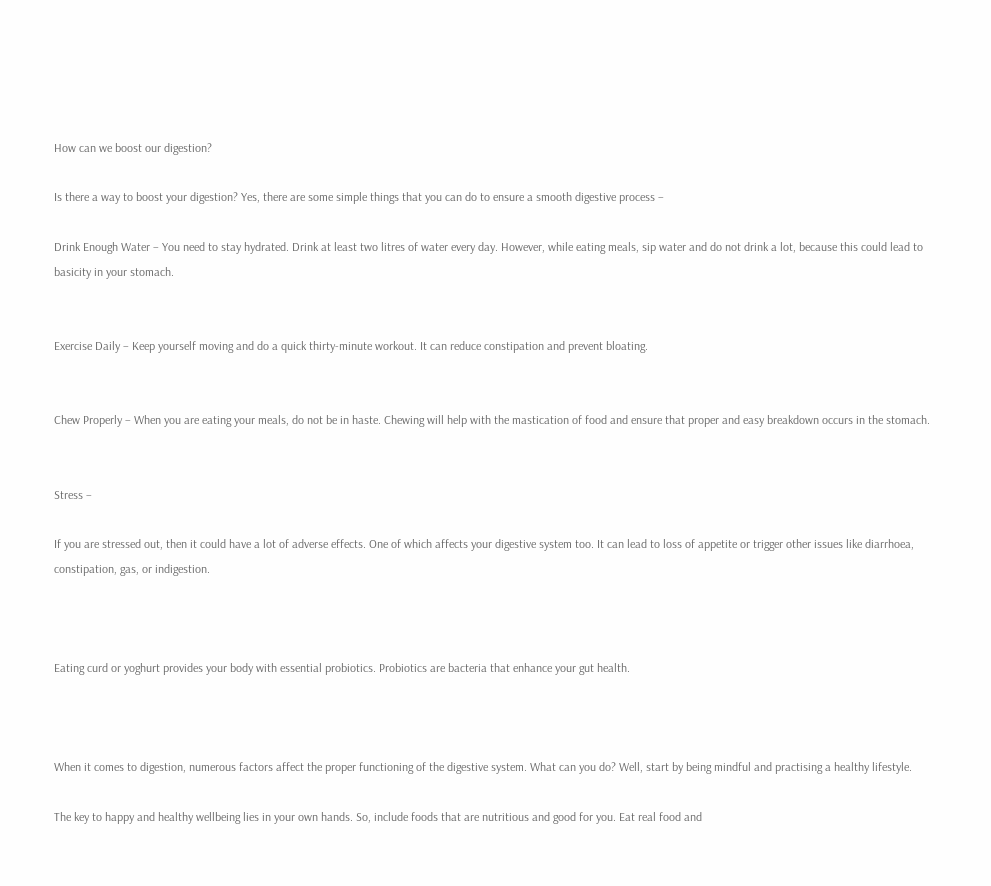How can we boost our digestion?

Is there a way to boost your digestion? Yes, there are some simple things that you can do to ensure a smooth digestive process –

Drink Enough Water – You need to stay hydrated. Drink at least two litres of water every day. However, while eating meals, sip water and do not drink a lot, because this could lead to basicity in your stomach.


Exercise Daily – Keep yourself moving and do a quick thirty-minute workout. It can reduce constipation and prevent bloating.


Chew Properly – When you are eating your meals, do not be in haste. Chewing will help with the mastication of food and ensure that proper and easy breakdown occurs in the stomach.


Stress –

If you are stressed out, then it could have a lot of adverse effects. One of which affects your digestive system too. It can lead to loss of appetite or trigger other issues like diarrhoea, constipation, gas, or indigestion.



Eating curd or yoghurt provides your body with essential probiotics. Probiotics are bacteria that enhance your gut health.



When it comes to digestion, numerous factors affect the proper functioning of the digestive system. What can you do? Well, start by being mindful and practising a healthy lifestyle.

The key to happy and healthy wellbeing lies in your own hands. So, include foods that are nutritious and good for you. Eat real food and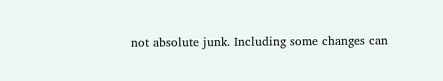not absolute junk. Including some changes can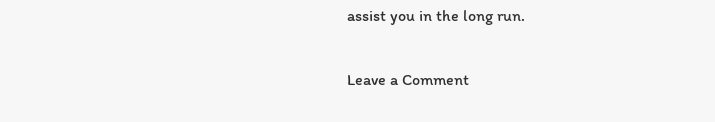assist you in the long run.

Leave a Comment